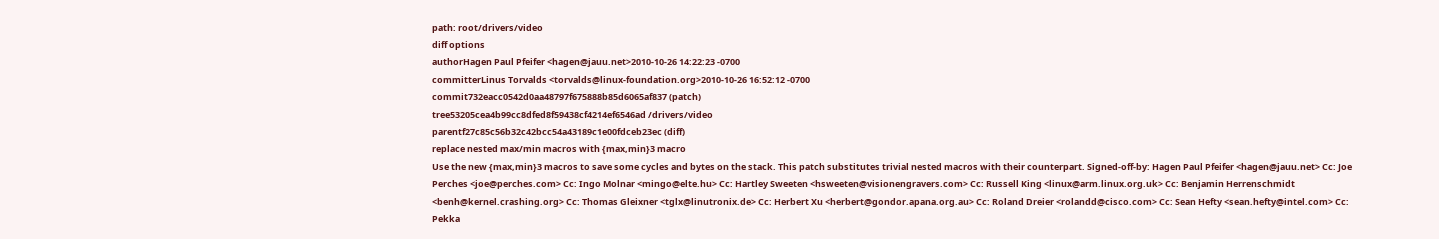path: root/drivers/video
diff options
authorHagen Paul Pfeifer <hagen@jauu.net>2010-10-26 14:22:23 -0700
committerLinus Torvalds <torvalds@linux-foundation.org>2010-10-26 16:52:12 -0700
commit732eacc0542d0aa48797f675888b85d6065af837 (patch)
tree53205cea4b99cc8dfed8f59438cf4214ef6546ad /drivers/video
parentf27c85c56b32c42bcc54a43189c1e00fdceb23ec (diff)
replace nested max/min macros with {max,min}3 macro
Use the new {max,min}3 macros to save some cycles and bytes on the stack. This patch substitutes trivial nested macros with their counterpart. Signed-off-by: Hagen Paul Pfeifer <hagen@jauu.net> Cc: Joe Perches <joe@perches.com> Cc: Ingo Molnar <mingo@elte.hu> Cc: Hartley Sweeten <hsweeten@visionengravers.com> Cc: Russell King <linux@arm.linux.org.uk> Cc: Benjamin Herrenschmidt <benh@kernel.crashing.org> Cc: Thomas Gleixner <tglx@linutronix.de> Cc: Herbert Xu <herbert@gondor.apana.org.au> Cc: Roland Dreier <rolandd@cisco.com> Cc: Sean Hefty <sean.hefty@intel.com> Cc: Pekka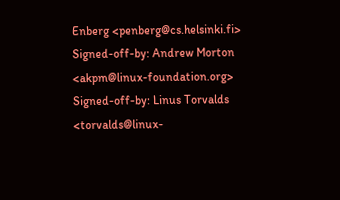Enberg <penberg@cs.helsinki.fi> Signed-off-by: Andrew Morton <akpm@linux-foundation.org> Signed-off-by: Linus Torvalds <torvalds@linux-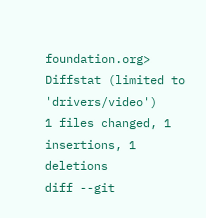foundation.org>
Diffstat (limited to 'drivers/video')
1 files changed, 1 insertions, 1 deletions
diff --git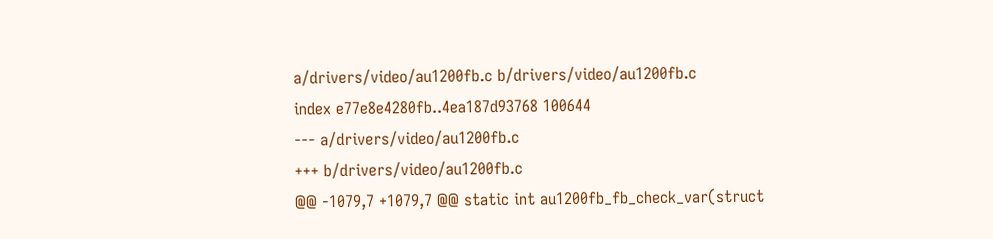a/drivers/video/au1200fb.c b/drivers/video/au1200fb.c
index e77e8e4280fb..4ea187d93768 100644
--- a/drivers/video/au1200fb.c
+++ b/drivers/video/au1200fb.c
@@ -1079,7 +1079,7 @@ static int au1200fb_fb_check_var(struct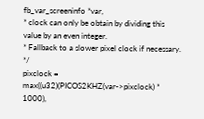fb_var_screeninfo *var,
* clock can only be obtain by dividing this value by an even integer.
* Fallback to a slower pixel clock if necessary. */
pixclock = max((u32)(PICOS2KHZ(var->pixclock) * 1000),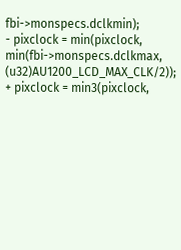fbi->monspecs.dclkmin);
- pixclock = min(pixclock, min(fbi->monspecs.dclkmax, (u32)AU1200_LCD_MAX_CLK/2));
+ pixclock = min3(pixclock,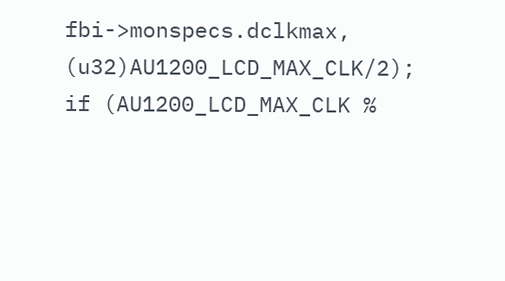fbi->monspecs.dclkmax, (u32)AU1200_LCD_MAX_CLK/2);
if (AU1200_LCD_MAX_CLK %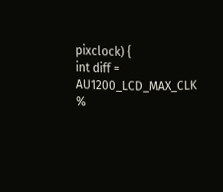pixclock) {
int diff = AU1200_LCD_MAX_CLK %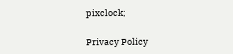pixclock;

Privacy Policy